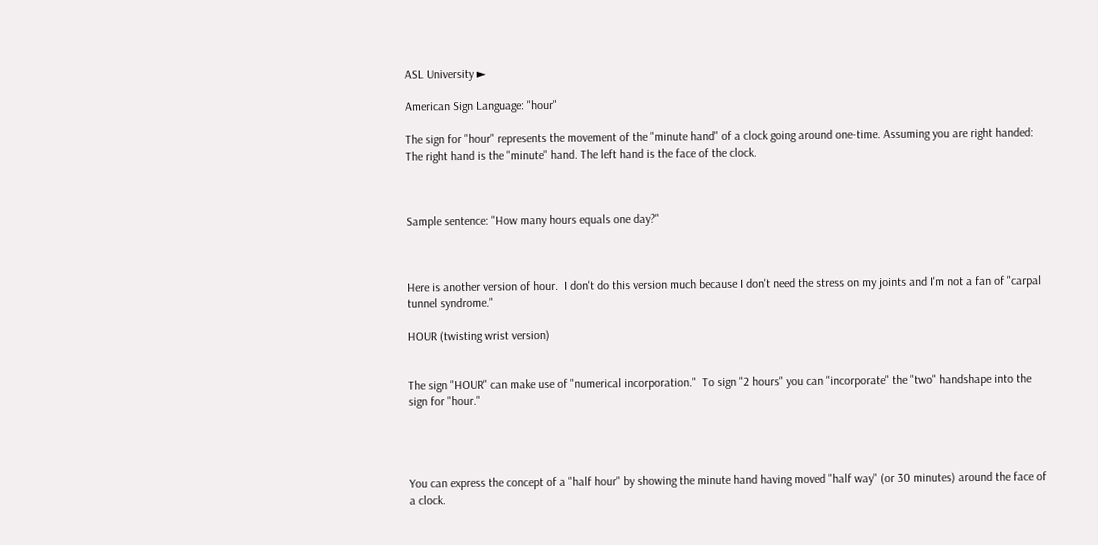ASL University ►

American Sign Language: "hour"

The sign for "hour" represents the movement of the "minute hand" of a clock going around one-time. Assuming you are right handed: The right hand is the "minute" hand. The left hand is the face of the clock.



Sample sentence: "How many hours equals one day?"



Here is another version of hour.  I don't do this version much because I don't need the stress on my joints and I'm not a fan of "carpal tunnel syndrome."

HOUR (twisting wrist version)


The sign "HOUR" can make use of "numerical incorporation."  To sign "2 hours" you can "incorporate" the "two" handshape into the sign for "hour."




You can express the concept of a "half hour" by showing the minute hand having moved "half way" (or 30 minutes) around the face of a clock.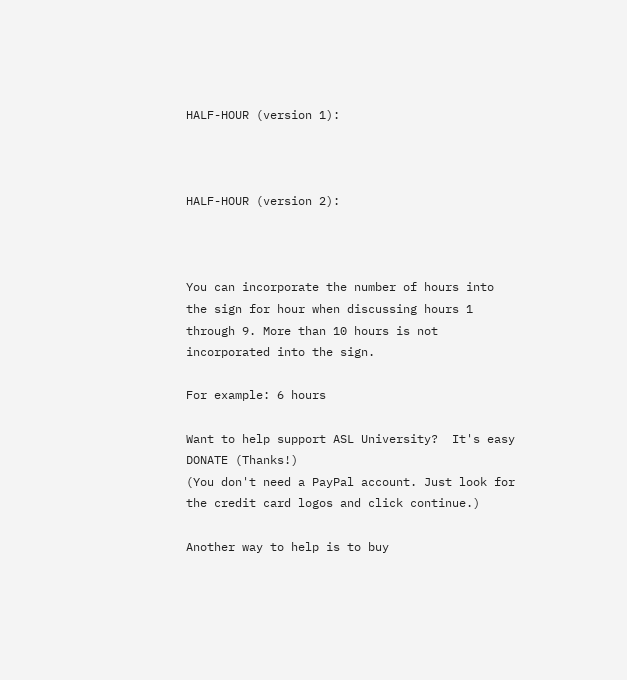HALF-HOUR (version 1):



HALF-HOUR (version 2):



You can incorporate the number of hours into the sign for hour when discussing hours 1 through 9. More than 10 hours is not incorporated into the sign.

For example: 6 hours

Want to help support ASL University?  It's easy DONATE (Thanks!)
(You don't need a PayPal account. Just look for the credit card logos and click continue.)

Another way to help is to buy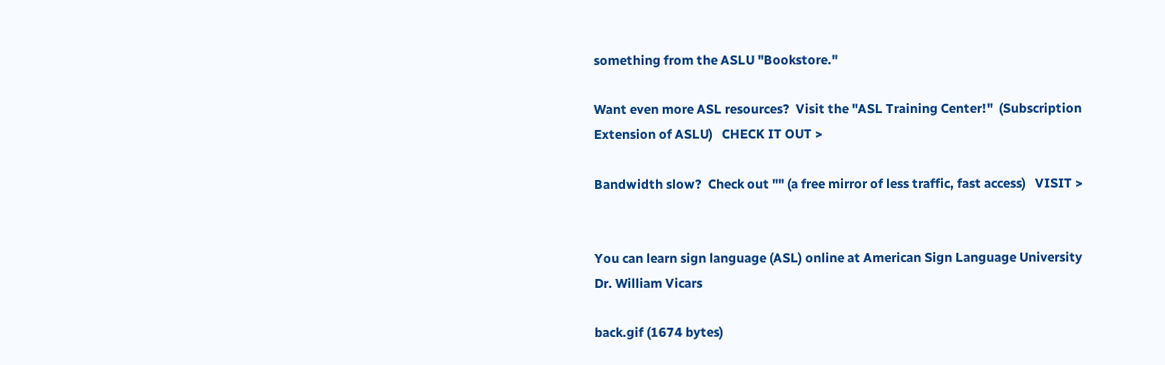something from the ASLU "Bookstore."

Want even more ASL resources?  Visit the "ASL Training Center!"  (Subscription Extension of ASLU)   CHECK IT OUT >

Bandwidth slow?  Check out "" (a free mirror of less traffic, fast access)   VISIT >


You can learn sign language (ASL) online at American Sign Language University    Dr. William Vicars

back.gif (1674 bytes)